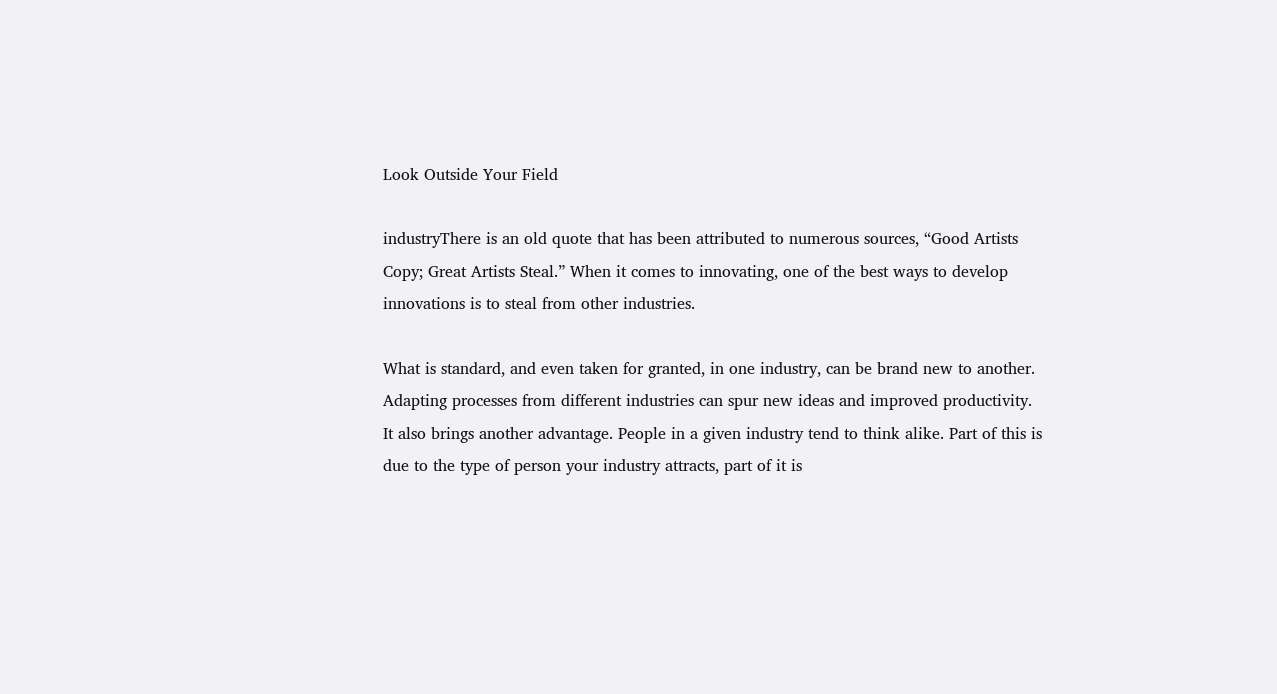Look Outside Your Field

industryThere is an old quote that has been attributed to numerous sources, “Good Artists Copy; Great Artists Steal.” When it comes to innovating, one of the best ways to develop innovations is to steal from other industries.

What is standard, and even taken for granted, in one industry, can be brand new to another. Adapting processes from different industries can spur new ideas and improved productivity. It also brings another advantage. People in a given industry tend to think alike. Part of this is due to the type of person your industry attracts, part of it is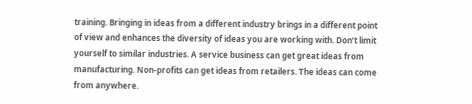training. Bringing in ideas from a different industry brings in a different point of view and enhances the diversity of ideas you are working with. Don’t limit yourself to similar industries. A service business can get great ideas from manufacturing. Non-profits can get ideas from retailers. The ideas can come from anywhere.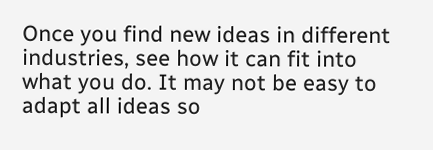Once you find new ideas in different industries, see how it can fit into what you do. It may not be easy to adapt all ideas so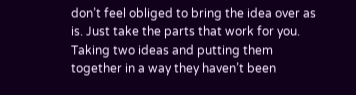don’t feel obliged to bring the idea over as is. Just take the parts that work for you. Taking two ideas and putting them together in a way they haven’t been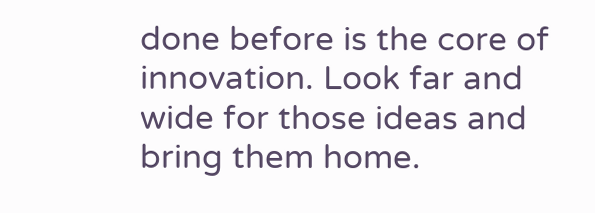done before is the core of innovation. Look far and wide for those ideas and bring them home.